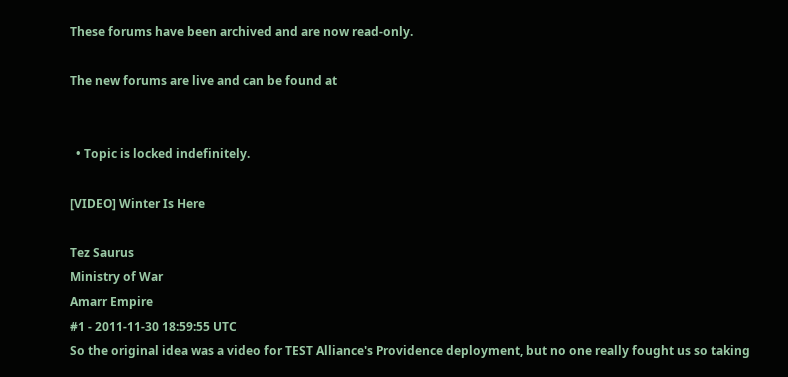These forums have been archived and are now read-only.

The new forums are live and can be found at


  • Topic is locked indefinitely.

[VIDEO] Winter Is Here

Tez Saurus
Ministry of War
Amarr Empire
#1 - 2011-11-30 18:59:55 UTC
So the original idea was a video for TEST Alliance's Providence deployment, but no one really fought us so taking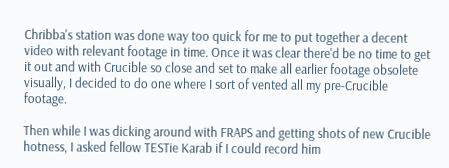Chribba's station was done way too quick for me to put together a decent video with relevant footage in time. Once it was clear there'd be no time to get it out and with Crucible so close and set to make all earlier footage obsolete visually, I decided to do one where I sort of vented all my pre-Crucible footage.

Then while I was dicking around with FRAPS and getting shots of new Crucible hotness, I asked fellow TESTie Karab if I could record him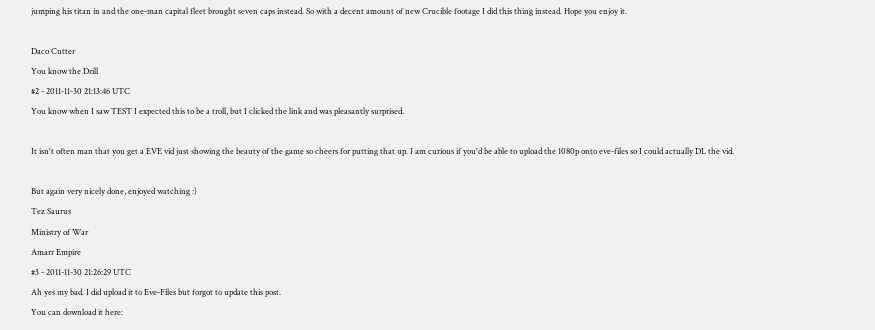jumping his titan in and the one-man capital fleet brought seven caps instead. So with a decent amount of new Crucible footage I did this thing instead. Hope you enjoy it.

Daco Cutter
You know the Drill
#2 - 2011-11-30 21:13:46 UTC
You know when I saw TEST I expected this to be a troll, but I clicked the link and was pleasantly surprised.

It isn't often man that you get a EVE vid just showing the beauty of the game so cheers for putting that up. I am curious if you'd be able to upload the 1080p onto eve-files so I could actually DL the vid.

But again very nicely done, enjoyed watching :)
Tez Saurus
Ministry of War
Amarr Empire
#3 - 2011-11-30 21:26:29 UTC
Ah yes my bad. I did upload it to Eve-Files but forgot to update this post.
You can download it here: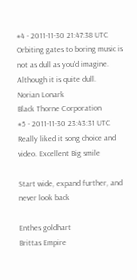#4 - 2011-11-30 21:47:38 UTC
Orbiting gates to boring music is not as dull as you'd imagine.
Although it is quite dull.
Norian Lonark
Black Thorne Corporation
#5 - 2011-11-30 23:43:31 UTC
Really liked it song choice and video. Excellent Big smile

Start wide, expand further, and never look back

Enthes goldhart
Brittas Empire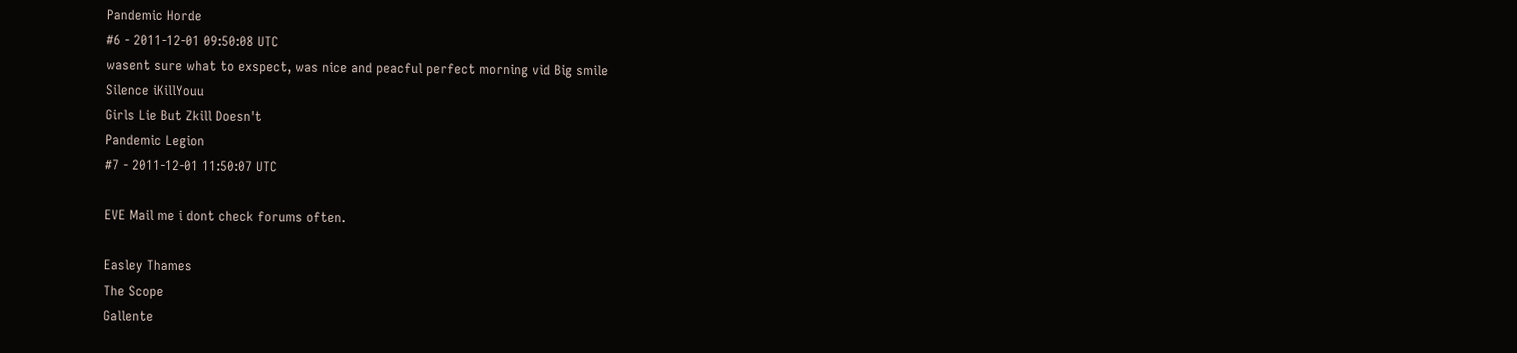Pandemic Horde
#6 - 2011-12-01 09:50:08 UTC
wasent sure what to exspect, was nice and peacful perfect morning vid Big smile
Silence iKillYouu
Girls Lie But Zkill Doesn't
Pandemic Legion
#7 - 2011-12-01 11:50:07 UTC

EVE Mail me i dont check forums often.

Easley Thames
The Scope
Gallente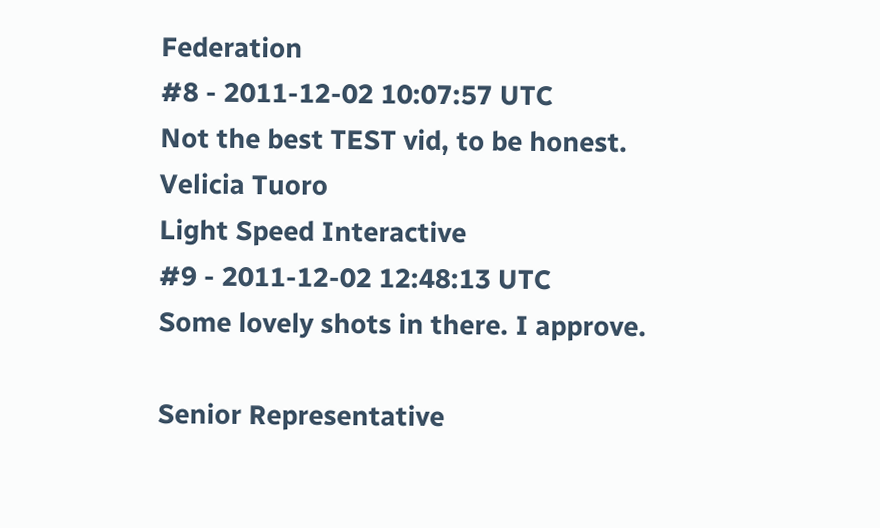Federation
#8 - 2011-12-02 10:07:57 UTC
Not the best TEST vid, to be honest.
Velicia Tuoro
Light Speed Interactive
#9 - 2011-12-02 12:48:13 UTC
Some lovely shots in there. I approve.

Senior Representative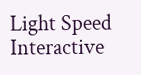Light Speed Interactive